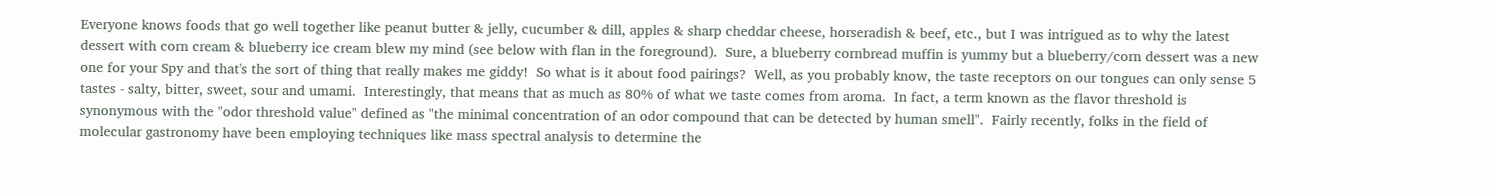Everyone knows foods that go well together like peanut butter & jelly, cucumber & dill, apples & sharp cheddar cheese, horseradish & beef, etc., but I was intrigued as to why the latest dessert with corn cream & blueberry ice cream blew my mind (see below with flan in the foreground).  Sure, a blueberry cornbread muffin is yummy but a blueberry/corn dessert was a new one for your Spy and that's the sort of thing that really makes me giddy!  So what is it about food pairings?  Well, as you probably know, the taste receptors on our tongues can only sense 5 tastes - salty, bitter, sweet, sour and umami.  Interestingly, that means that as much as 80% of what we taste comes from aroma.  In fact, a term known as the flavor threshold is synonymous with the "odor threshold value" defined as "the minimal concentration of an odor compound that can be detected by human smell".  Fairly recently, folks in the field of molecular gastronomy have been employing techniques like mass spectral analysis to determine the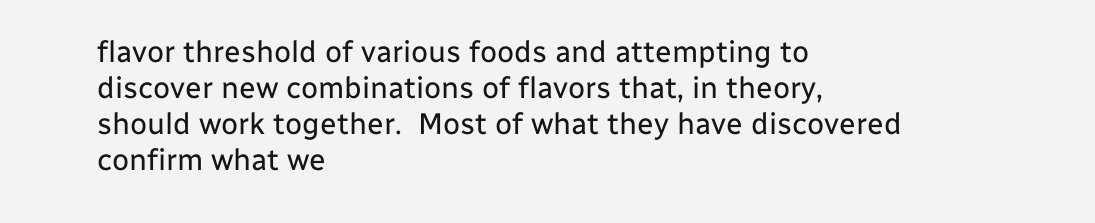flavor threshold of various foods and attempting to discover new combinations of flavors that, in theory, should work together.  Most of what they have discovered confirm what we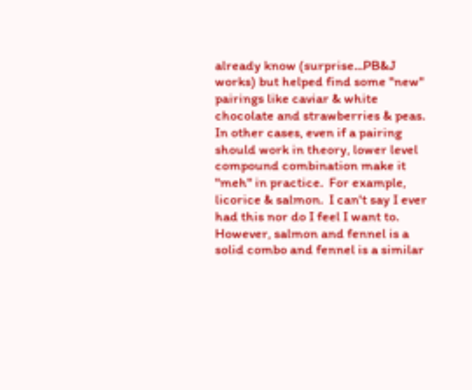already know (surprise...PB&J works) but helped find some "new" pairings like caviar & white chocolate and strawberries & peas.  In other cases, even if a pairing should work in theory, lower level compound combination make it "meh" in practice.  For example, licorice & salmon.  I can't say I ever had this nor do I feel I want to.  However, salmon and fennel is a solid combo and fennel is a similar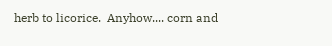herb to licorice.  Anyhow.... corn and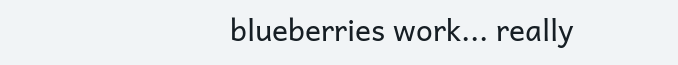blueberries work... really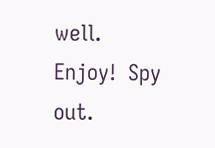well.  Enjoy!  Spy out.